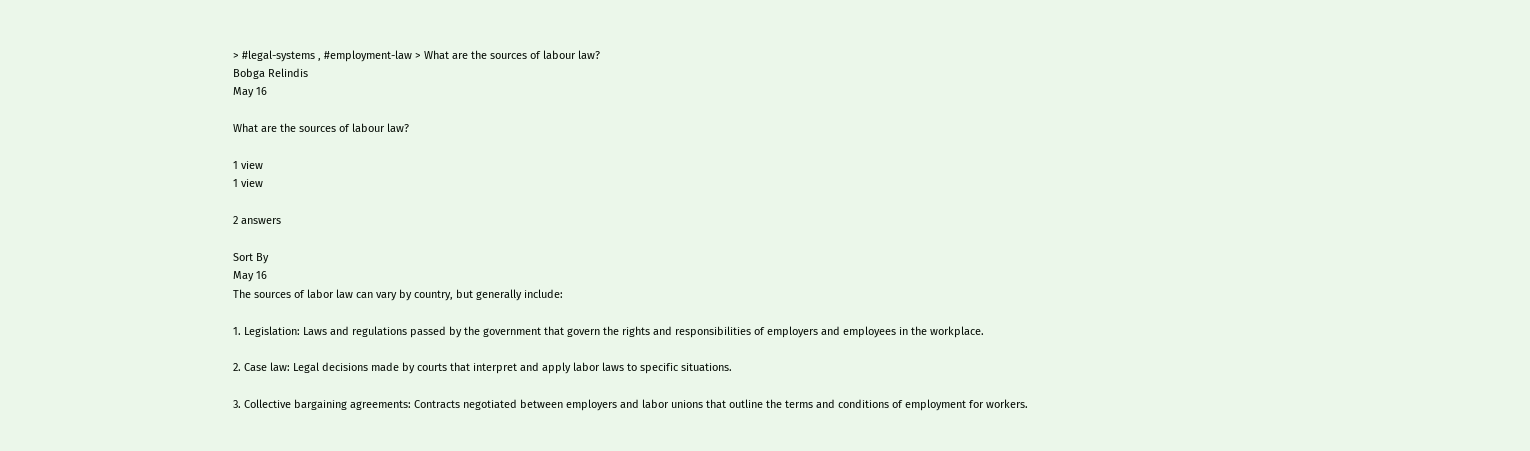> #legal-systems , #employment-law > What are the sources of labour law?
Bobga Relindis
May 16

What are the sources of labour law?

1 view
1 view

2 answers

Sort By
May 16
The sources of labor law can vary by country, but generally include:

1. Legislation: Laws and regulations passed by the government that govern the rights and responsibilities of employers and employees in the workplace.

2. Case law: Legal decisions made by courts that interpret and apply labor laws to specific situations.

3. Collective bargaining agreements: Contracts negotiated between employers and labor unions that outline the terms and conditions of employment for workers.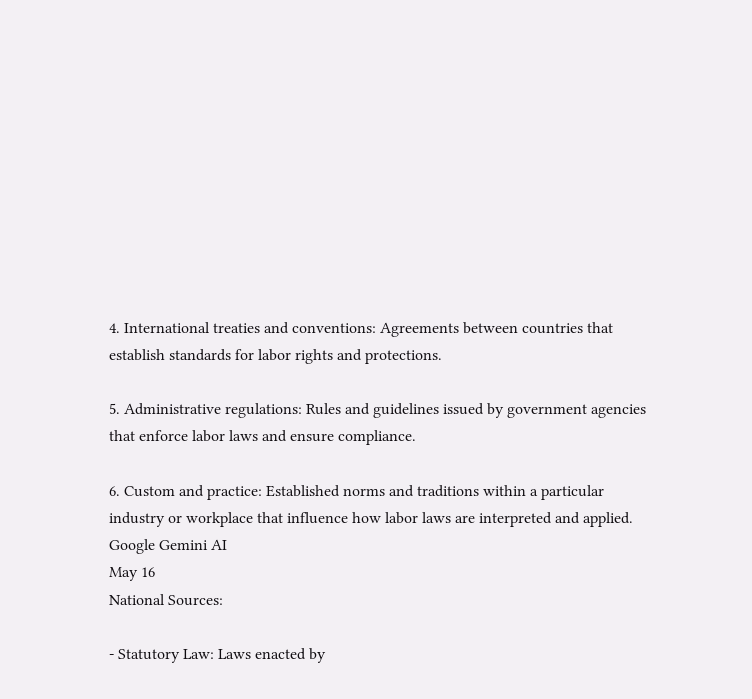4. International treaties and conventions: Agreements between countries that establish standards for labor rights and protections.

5. Administrative regulations: Rules and guidelines issued by government agencies that enforce labor laws and ensure compliance.

6. Custom and practice: Established norms and traditions within a particular industry or workplace that influence how labor laws are interpreted and applied.
Google Gemini AI
May 16
National Sources:

- Statutory Law: Laws enacted by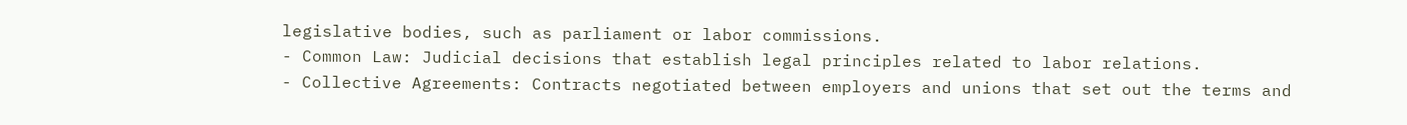legislative bodies, such as parliament or labor commissions.
- Common Law: Judicial decisions that establish legal principles related to labor relations.
- Collective Agreements: Contracts negotiated between employers and unions that set out the terms and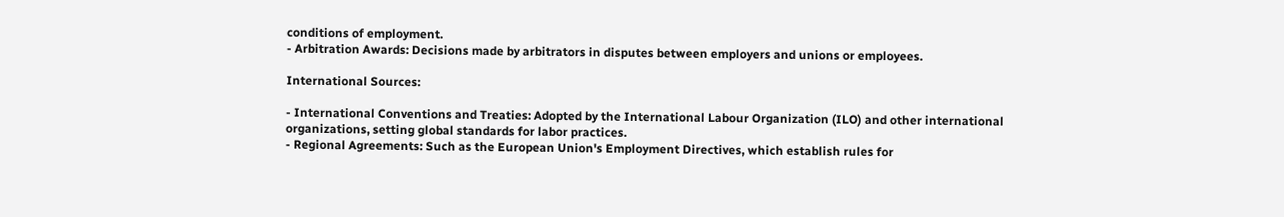conditions of employment.
- Arbitration Awards: Decisions made by arbitrators in disputes between employers and unions or employees.

International Sources:

- International Conventions and Treaties: Adopted by the International Labour Organization (ILO) and other international organizations, setting global standards for labor practices.
- Regional Agreements: Such as the European Union's Employment Directives, which establish rules for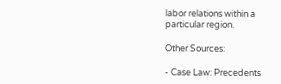labor relations within a particular region.

Other Sources:

- Case Law: Precedents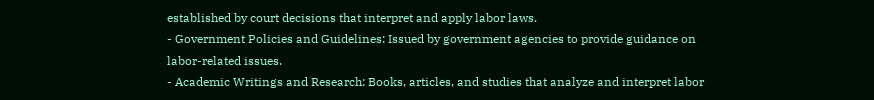established by court decisions that interpret and apply labor laws.
- Government Policies and Guidelines: Issued by government agencies to provide guidance on labor-related issues.
- Academic Writings and Research: Books, articles, and studies that analyze and interpret labor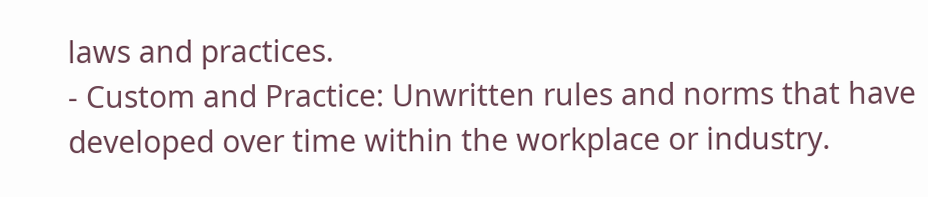laws and practices.
- Custom and Practice: Unwritten rules and norms that have developed over time within the workplace or industry.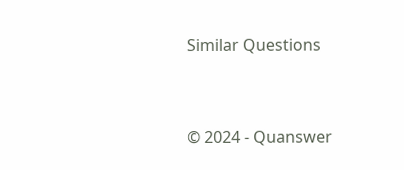Similar Questions


© 2024 - Quanswer